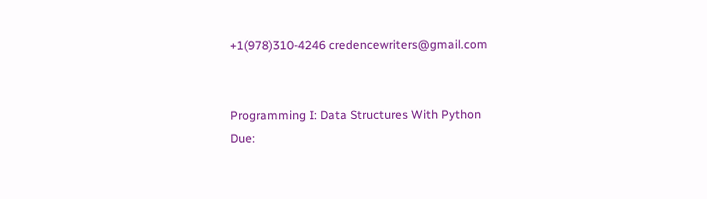+1(978)310-4246 credencewriters@gmail.com


Programming I: Data Structures With Python
Due: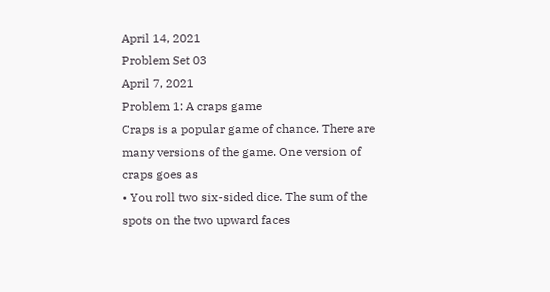April 14, 2021
Problem Set 03
April 7, 2021
Problem 1: A craps game
Craps is a popular game of chance. There are many versions of the game. One version of craps goes as
• You roll two six-sided dice. The sum of the spots on the two upward faces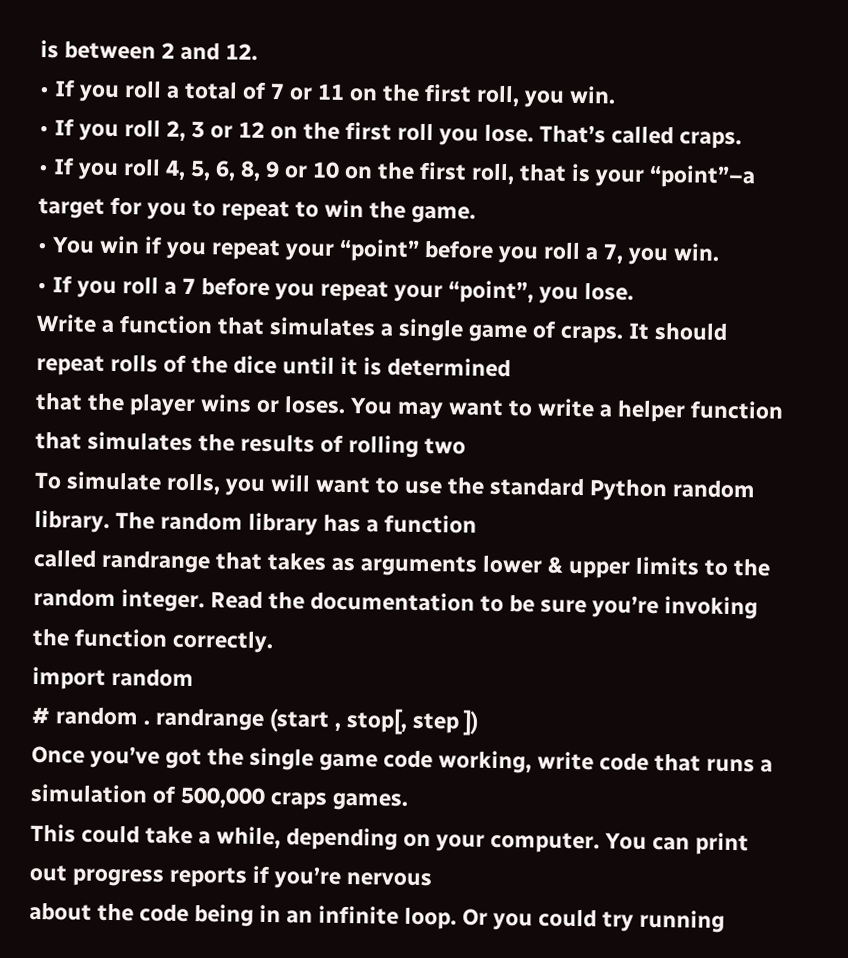is between 2 and 12.
• If you roll a total of 7 or 11 on the first roll, you win.
• If you roll 2, 3 or 12 on the first roll you lose. That’s called craps.
• If you roll 4, 5, 6, 8, 9 or 10 on the first roll, that is your “point”–a target for you to repeat to win the game.
• You win if you repeat your “point” before you roll a 7, you win.
• If you roll a 7 before you repeat your “point”, you lose.
Write a function that simulates a single game of craps. It should repeat rolls of the dice until it is determined
that the player wins or loses. You may want to write a helper function that simulates the results of rolling two
To simulate rolls, you will want to use the standard Python random library. The random library has a function
called randrange that takes as arguments lower & upper limits to the random integer. Read the documentation to be sure you’re invoking the function correctly.
import random
# random . randrange (start , stop[, step ])
Once you’ve got the single game code working, write code that runs a simulation of 500,000 craps games.
This could take a while, depending on your computer. You can print out progress reports if you’re nervous
about the code being in an infinite loop. Or you could try running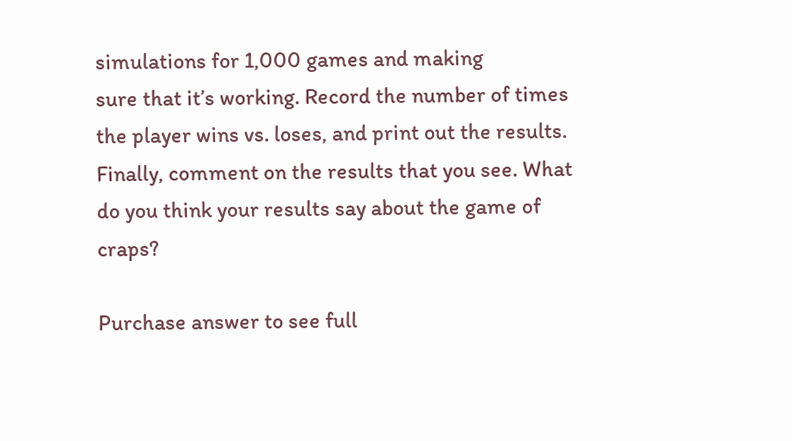simulations for 1,000 games and making
sure that it’s working. Record the number of times the player wins vs. loses, and print out the results.
Finally, comment on the results that you see. What do you think your results say about the game of craps?

Purchase answer to see full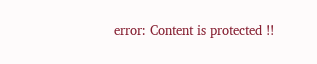error: Content is protected !!